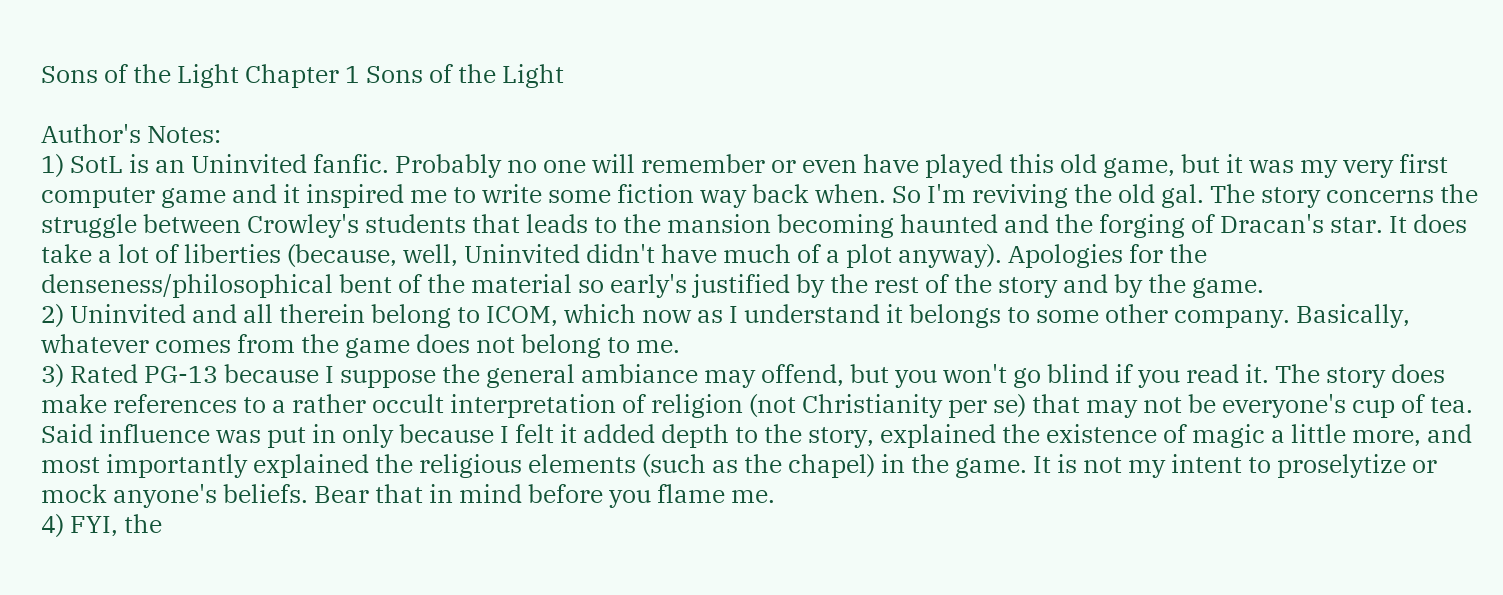Sons of the Light Chapter 1 Sons of the Light

Author's Notes:
1) SotL is an Uninvited fanfic. Probably no one will remember or even have played this old game, but it was my very first computer game and it inspired me to write some fiction way back when. So I'm reviving the old gal. The story concerns the struggle between Crowley's students that leads to the mansion becoming haunted and the forging of Dracan's star. It does take a lot of liberties (because, well, Uninvited didn't have much of a plot anyway). Apologies for the denseness/philosophical bent of the material so early's justified by the rest of the story and by the game.
2) Uninvited and all therein belong to ICOM, which now as I understand it belongs to some other company. Basically, whatever comes from the game does not belong to me.
3) Rated PG-13 because I suppose the general ambiance may offend, but you won't go blind if you read it. The story does make references to a rather occult interpretation of religion (not Christianity per se) that may not be everyone's cup of tea. Said influence was put in only because I felt it added depth to the story, explained the existence of magic a little more, and most importantly explained the religious elements (such as the chapel) in the game. It is not my intent to proselytize or mock anyone's beliefs. Bear that in mind before you flame me.
4) FYI, the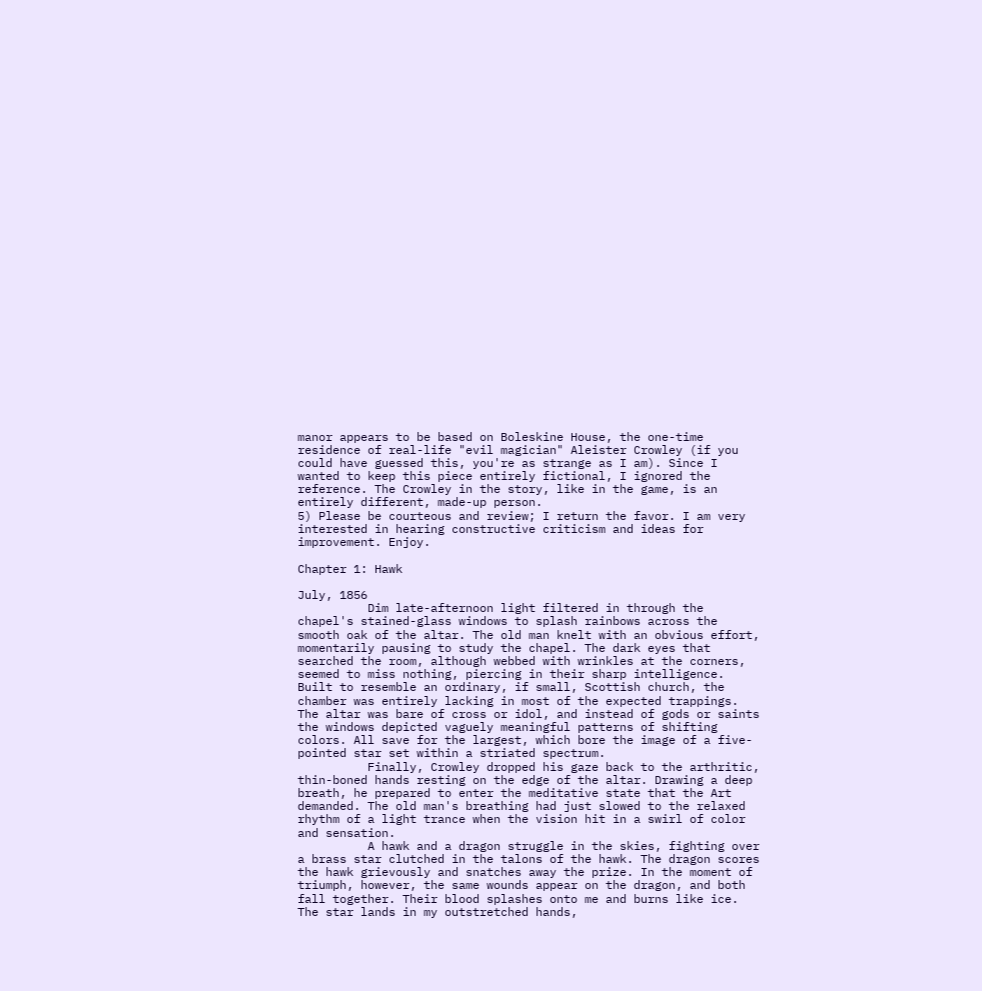manor appears to be based on Boleskine House, the one-time residence of real-life "evil magician" Aleister Crowley (if you could have guessed this, you're as strange as I am). Since I wanted to keep this piece entirely fictional, I ignored the reference. The Crowley in the story, like in the game, is an entirely different, made-up person.
5) Please be courteous and review; I return the favor. I am very interested in hearing constructive criticism and ideas for improvement. Enjoy.

Chapter 1: Hawk

July, 1856
          Dim late-afternoon light filtered in through the chapel's stained-glass windows to splash rainbows across the smooth oak of the altar. The old man knelt with an obvious effort, momentarily pausing to study the chapel. The dark eyes that searched the room, although webbed with wrinkles at the corners, seemed to miss nothing, piercing in their sharp intelligence. Built to resemble an ordinary, if small, Scottish church, the chamber was entirely lacking in most of the expected trappings. The altar was bare of cross or idol, and instead of gods or saints the windows depicted vaguely meaningful patterns of shifting colors. All save for the largest, which bore the image of a five-pointed star set within a striated spectrum.
          Finally, Crowley dropped his gaze back to the arthritic, thin-boned hands resting on the edge of the altar. Drawing a deep breath, he prepared to enter the meditative state that the Art demanded. The old man's breathing had just slowed to the relaxed rhythm of a light trance when the vision hit in a swirl of color and sensation.
          A hawk and a dragon struggle in the skies, fighting over a brass star clutched in the talons of the hawk. The dragon scores the hawk grievously and snatches away the prize. In the moment of triumph, however, the same wounds appear on the dragon, and both fall together. Their blood splashes onto me and burns like ice. The star lands in my outstretched hands,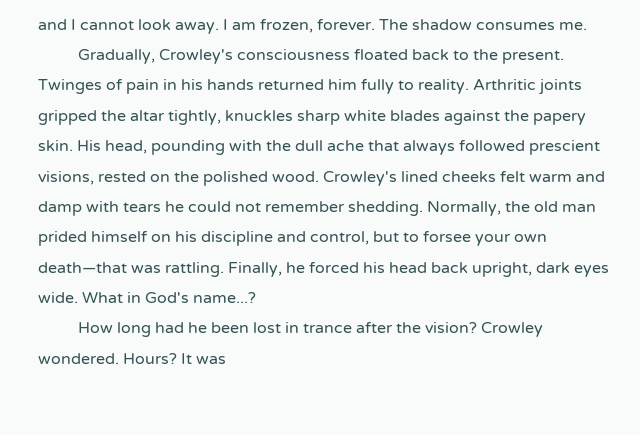and I cannot look away. I am frozen, forever. The shadow consumes me.
          Gradually, Crowley's consciousness floated back to the present. Twinges of pain in his hands returned him fully to reality. Arthritic joints gripped the altar tightly, knuckles sharp white blades against the papery skin. His head, pounding with the dull ache that always followed prescient visions, rested on the polished wood. Crowley's lined cheeks felt warm and damp with tears he could not remember shedding. Normally, the old man prided himself on his discipline and control, but to forsee your own death—that was rattling. Finally, he forced his head back upright, dark eyes wide. What in God's name...?
          How long had he been lost in trance after the vision? Crowley wondered. Hours? It was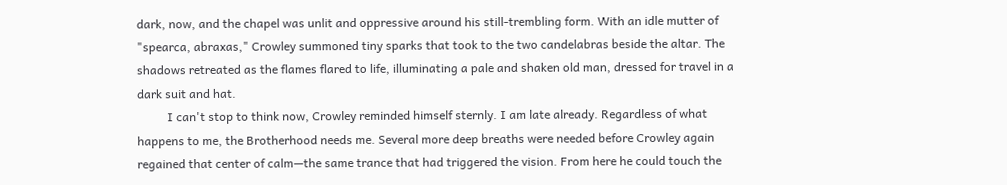dark, now, and the chapel was unlit and oppressive around his still-trembling form. With an idle mutter of "spearca, abraxas," Crowley summoned tiny sparks that took to the two candelabras beside the altar. The shadows retreated as the flames flared to life, illuminating a pale and shaken old man, dressed for travel in a dark suit and hat.
          I can't stop to think now, Crowley reminded himself sternly. I am late already. Regardless of what happens to me, the Brotherhood needs me. Several more deep breaths were needed before Crowley again regained that center of calm—the same trance that had triggered the vision. From here he could touch the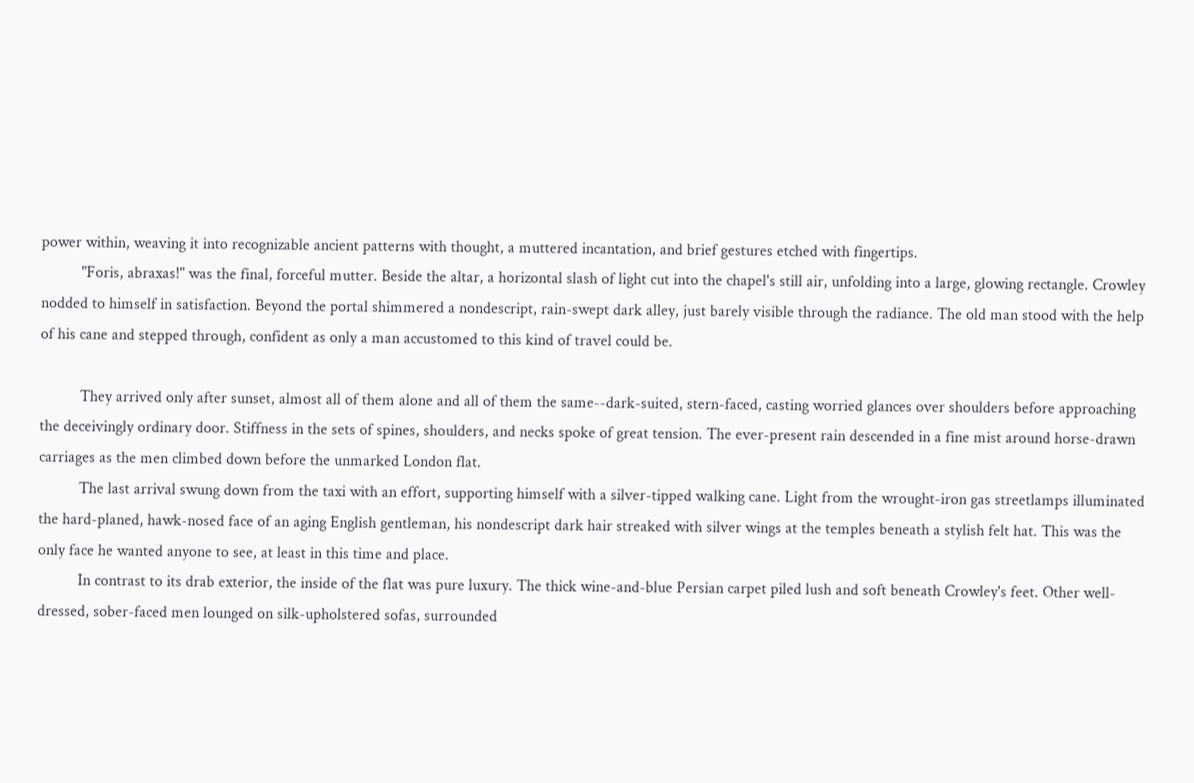power within, weaving it into recognizable ancient patterns with thought, a muttered incantation, and brief gestures etched with fingertips.
          "Foris, abraxas!" was the final, forceful mutter. Beside the altar, a horizontal slash of light cut into the chapel's still air, unfolding into a large, glowing rectangle. Crowley nodded to himself in satisfaction. Beyond the portal shimmered a nondescript, rain-swept dark alley, just barely visible through the radiance. The old man stood with the help of his cane and stepped through, confident as only a man accustomed to this kind of travel could be.

          They arrived only after sunset, almost all of them alone and all of them the same--dark-suited, stern-faced, casting worried glances over shoulders before approaching the deceivingly ordinary door. Stiffness in the sets of spines, shoulders, and necks spoke of great tension. The ever-present rain descended in a fine mist around horse-drawn carriages as the men climbed down before the unmarked London flat.
          The last arrival swung down from the taxi with an effort, supporting himself with a silver-tipped walking cane. Light from the wrought-iron gas streetlamps illuminated the hard-planed, hawk-nosed face of an aging English gentleman, his nondescript dark hair streaked with silver wings at the temples beneath a stylish felt hat. This was the only face he wanted anyone to see, at least in this time and place.
          In contrast to its drab exterior, the inside of the flat was pure luxury. The thick wine-and-blue Persian carpet piled lush and soft beneath Crowley's feet. Other well-dressed, sober-faced men lounged on silk-upholstered sofas, surrounded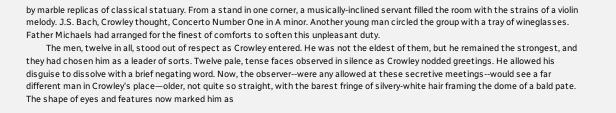by marble replicas of classical statuary. From a stand in one corner, a musically-inclined servant filled the room with the strains of a violin melody. J.S. Bach, Crowley thought, Concerto Number One in A minor. Another young man circled the group with a tray of wineglasses. Father Michaels had arranged for the finest of comforts to soften this unpleasant duty.
          The men, twelve in all, stood out of respect as Crowley entered. He was not the eldest of them, but he remained the strongest, and they had chosen him as a leader of sorts. Twelve pale, tense faces observed in silence as Crowley nodded greetings. He allowed his disguise to dissolve with a brief negating word. Now, the observer--were any allowed at these secretive meetings--would see a far different man in Crowley's place—older, not quite so straight, with the barest fringe of silvery-white hair framing the dome of a bald pate. The shape of eyes and features now marked him as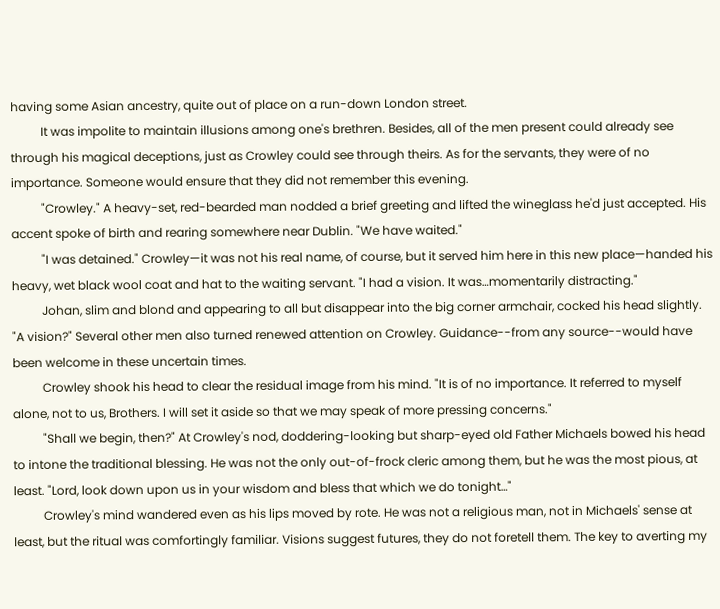having some Asian ancestry, quite out of place on a run-down London street.
          It was impolite to maintain illusions among one's brethren. Besides, all of the men present could already see through his magical deceptions, just as Crowley could see through theirs. As for the servants, they were of no importance. Someone would ensure that they did not remember this evening.
          "Crowley." A heavy-set, red-bearded man nodded a brief greeting and lifted the wineglass he'd just accepted. His accent spoke of birth and rearing somewhere near Dublin. "We have waited."
          "I was detained." Crowley—it was not his real name, of course, but it served him here in this new place—handed his heavy, wet black wool coat and hat to the waiting servant. "I had a vision. It was…momentarily distracting."
          Johan, slim and blond and appearing to all but disappear into the big corner armchair, cocked his head slightly. "A vision?" Several other men also turned renewed attention on Crowley. Guidance--from any source--would have been welcome in these uncertain times.
          Crowley shook his head to clear the residual image from his mind. "It is of no importance. It referred to myself alone, not to us, Brothers. I will set it aside so that we may speak of more pressing concerns."
          "Shall we begin, then?" At Crowley's nod, doddering-looking but sharp-eyed old Father Michaels bowed his head to intone the traditional blessing. He was not the only out-of-frock cleric among them, but he was the most pious, at least. "Lord, look down upon us in your wisdom and bless that which we do tonight…"
          Crowley's mind wandered even as his lips moved by rote. He was not a religious man, not in Michaels' sense at least, but the ritual was comfortingly familiar. Visions suggest futures, they do not foretell them. The key to averting my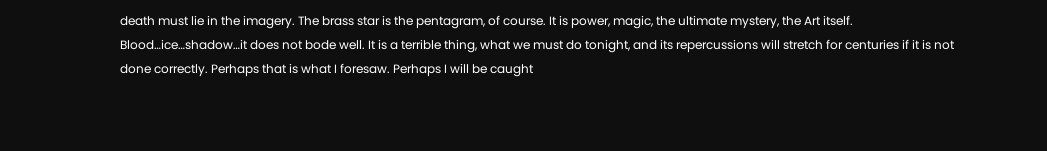death must lie in the imagery. The brass star is the pentagram, of course. It is power, magic, the ultimate mystery, the Art itself. Blood…ice…shadow…it does not bode well. It is a terrible thing, what we must do tonight, and its repercussions will stretch for centuries if it is not done correctly. Perhaps that is what I foresaw. Perhaps I will be caught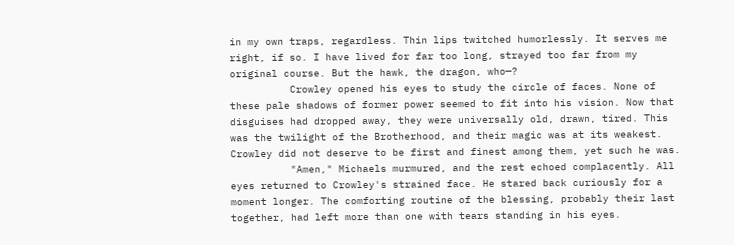in my own traps, regardless. Thin lips twitched humorlessly. It serves me right, if so. I have lived for far too long, strayed too far from my original course. But the hawk, the dragon, who—?
          Crowley opened his eyes to study the circle of faces. None of these pale shadows of former power seemed to fit into his vision. Now that disguises had dropped away, they were universally old, drawn, tired. This was the twilight of the Brotherhood, and their magic was at its weakest. Crowley did not deserve to be first and finest among them, yet such he was.
          "Amen," Michaels murmured, and the rest echoed complacently. All eyes returned to Crowley's strained face. He stared back curiously for a moment longer. The comforting routine of the blessing, probably their last together, had left more than one with tears standing in his eyes.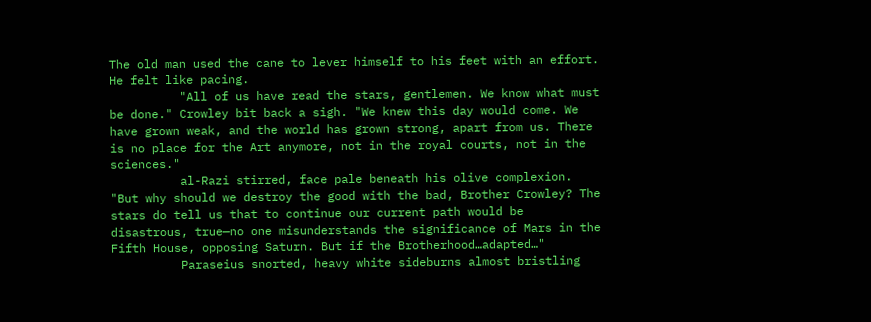The old man used the cane to lever himself to his feet with an effort. He felt like pacing.
          "All of us have read the stars, gentlemen. We know what must be done." Crowley bit back a sigh. "We knew this day would come. We have grown weak, and the world has grown strong, apart from us. There is no place for the Art anymore, not in the royal courts, not in the sciences."
          al-Razi stirred, face pale beneath his olive complexion. "But why should we destroy the good with the bad, Brother Crowley? The stars do tell us that to continue our current path would be disastrous, true—no one misunderstands the significance of Mars in the Fifth House, opposing Saturn. But if the Brotherhood…adapted…"
          Paraseius snorted, heavy white sideburns almost bristling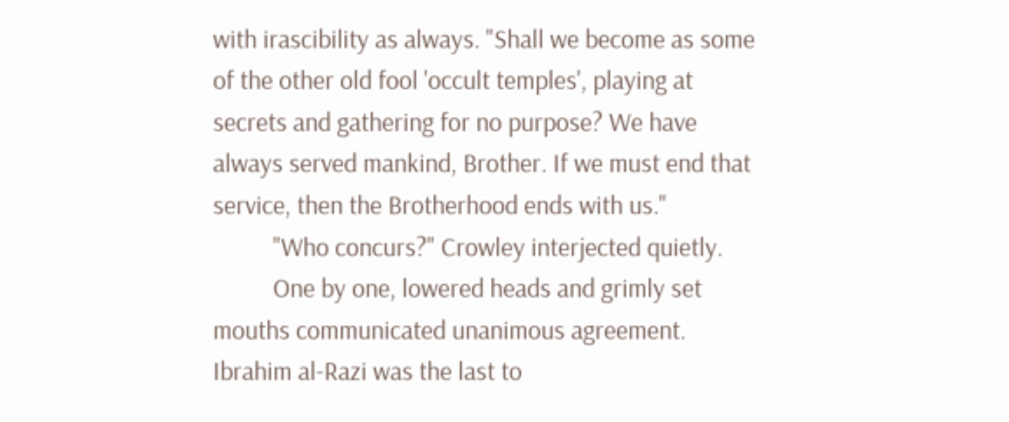with irascibility as always. "Shall we become as some of the other old fool 'occult temples', playing at secrets and gathering for no purpose? We have always served mankind, Brother. If we must end that service, then the Brotherhood ends with us."
          "Who concurs?" Crowley interjected quietly.
          One by one, lowered heads and grimly set mouths communicated unanimous agreement. Ibrahim al-Razi was the last to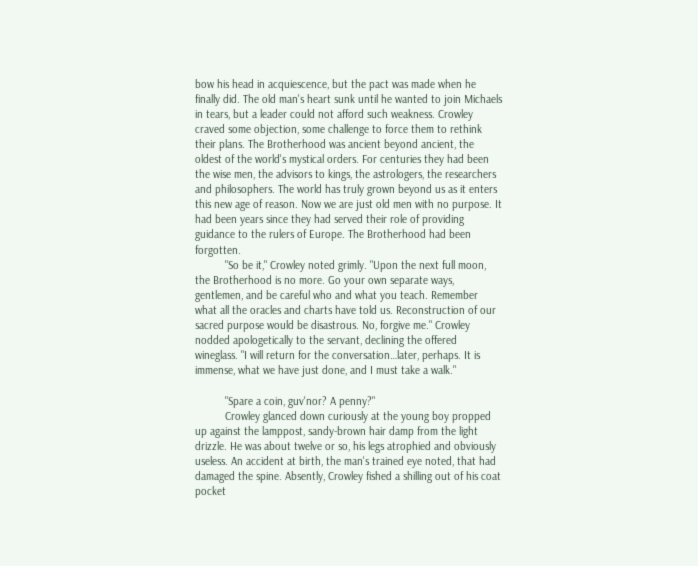bow his head in acquiescence, but the pact was made when he finally did. The old man's heart sunk until he wanted to join Michaels in tears, but a leader could not afford such weakness. Crowley craved some objection, some challenge to force them to rethink their plans. The Brotherhood was ancient beyond ancient, the oldest of the world's mystical orders. For centuries they had been the wise men, the advisors to kings, the astrologers, the researchers and philosophers. The world has truly grown beyond us as it enters this new age of reason. Now we are just old men with no purpose. It had been years since they had served their role of providing guidance to the rulers of Europe. The Brotherhood had been forgotten.
          "So be it," Crowley noted grimly. "Upon the next full moon, the Brotherhood is no more. Go your own separate ways, gentlemen, and be careful who and what you teach. Remember what all the oracles and charts have told us. Reconstruction of our sacred purpose would be disastrous. No, forgive me." Crowley nodded apologetically to the servant, declining the offered wineglass. "I will return for the conversation…later, perhaps. It is immense, what we have just done, and I must take a walk."

          "Spare a coin, guv'nor? A penny?"
          Crowley glanced down curiously at the young boy propped up against the lamppost, sandy-brown hair damp from the light drizzle. He was about twelve or so, his legs atrophied and obviously useless. An accident at birth, the man's trained eye noted, that had damaged the spine. Absently, Crowley fished a shilling out of his coat pocket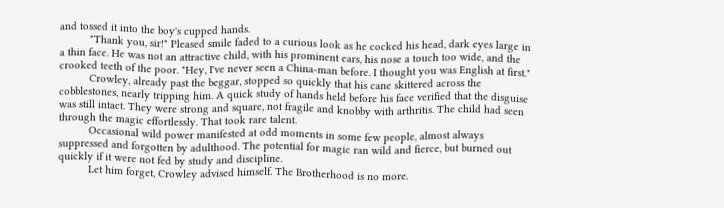and tossed it into the boy's cupped hands.
          "Thank you, sir!" Pleased smile faded to a curious look as he cocked his head, dark eyes large in a thin face. He was not an attractive child, with his prominent ears, his nose a touch too wide, and the crooked teeth of the poor. "Hey, I've never seen a China-man before. I thought you was English at first."
          Crowley, already past the beggar, stopped so quickly that his cane skittered across the cobblestones, nearly tripping him. A quick study of hands held before his face verified that the disguise was still intact. They were strong and square, not fragile and knobby with arthritis. The child had seen through the magic effortlessly. That took rare talent.
          Occasional wild power manifested at odd moments in some few people, almost always suppressed and forgotten by adulthood. The potential for magic ran wild and fierce, but burned out quickly if it were not fed by study and discipline.
          Let him forget, Crowley advised himself. The Brotherhood is no more.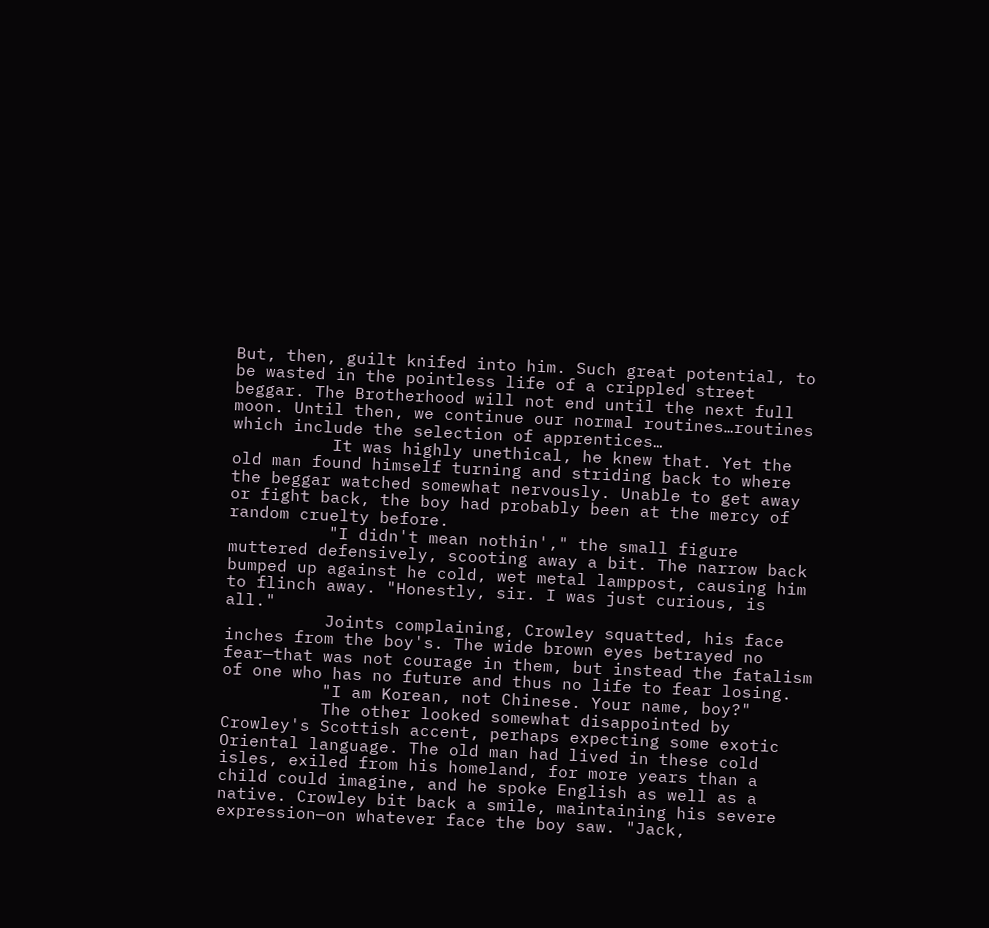But, then, guilt knifed into him. Such great potential, to be wasted in the pointless life of a crippled street beggar. The Brotherhood will not end until the next full moon. Until then, we continue our normal routines…routines which include the selection of apprentices…
          It was highly unethical, he knew that. Yet the old man found himself turning and striding back to where the beggar watched somewhat nervously. Unable to get away or fight back, the boy had probably been at the mercy of random cruelty before.
          "I didn't mean nothin'," the small figure muttered defensively, scooting away a bit. The narrow back bumped up against he cold, wet metal lamppost, causing him to flinch away. "Honestly, sir. I was just curious, is all."
          Joints complaining, Crowley squatted, his face inches from the boy's. The wide brown eyes betrayed no fear—that was not courage in them, but instead the fatalism of one who has no future and thus no life to fear losing.
          "I am Korean, not Chinese. Your name, boy?"
          The other looked somewhat disappointed by Crowley's Scottish accent, perhaps expecting some exotic Oriental language. The old man had lived in these cold isles, exiled from his homeland, for more years than a child could imagine, and he spoke English as well as a native. Crowley bit back a smile, maintaining his severe expression—on whatever face the boy saw. "Jack,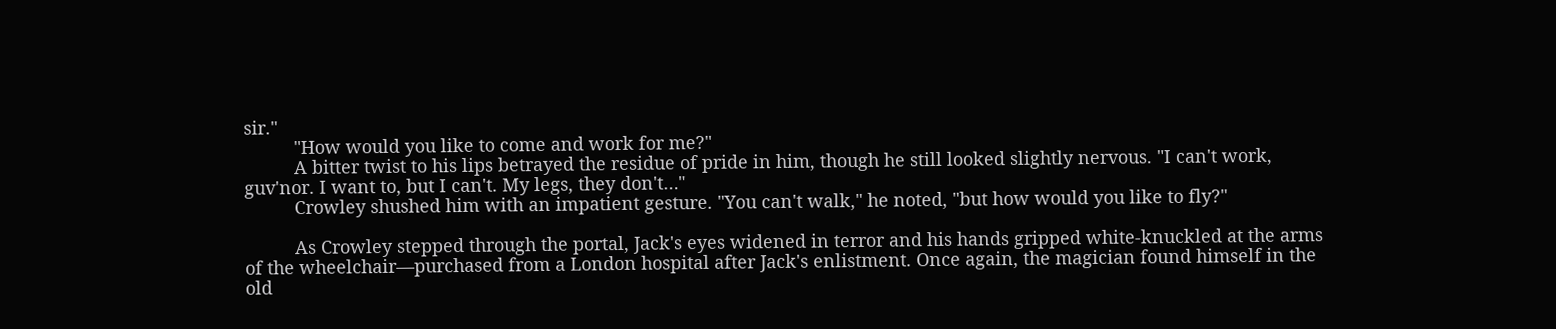sir."
          "How would you like to come and work for me?"
          A bitter twist to his lips betrayed the residue of pride in him, though he still looked slightly nervous. "I can't work, guv'nor. I want to, but I can't. My legs, they don't…"
          Crowley shushed him with an impatient gesture. "You can't walk," he noted, "but how would you like to fly?"

          As Crowley stepped through the portal, Jack's eyes widened in terror and his hands gripped white-knuckled at the arms of the wheelchair—purchased from a London hospital after Jack's enlistment. Once again, the magician found himself in the old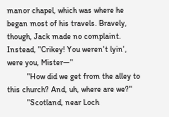manor chapel, which was where he began most of his travels. Bravely, though, Jack made no complaint. Instead, "Crikey! You weren't lyin', were you, Mister—"
          "How did we get from the alley to this church? And, uh, where are we?"
          "Scotland, near Loch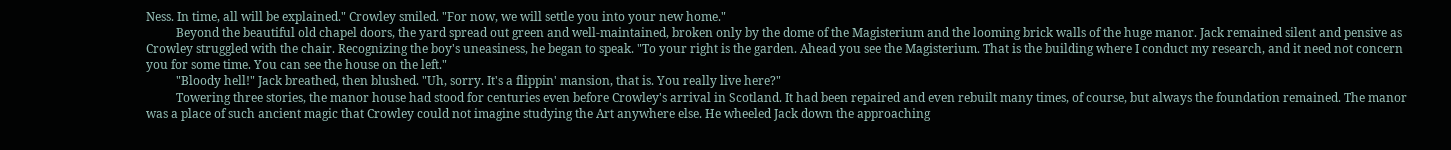Ness. In time, all will be explained." Crowley smiled. "For now, we will settle you into your new home."
          Beyond the beautiful old chapel doors, the yard spread out green and well-maintained, broken only by the dome of the Magisterium and the looming brick walls of the huge manor. Jack remained silent and pensive as Crowley struggled with the chair. Recognizing the boy's uneasiness, he began to speak. "To your right is the garden. Ahead you see the Magisterium. That is the building where I conduct my research, and it need not concern you for some time. You can see the house on the left."
          "Bloody hell!" Jack breathed, then blushed. "Uh, sorry. It's a flippin' mansion, that is. You really live here?"
          Towering three stories, the manor house had stood for centuries even before Crowley's arrival in Scotland. It had been repaired and even rebuilt many times, of course, but always the foundation remained. The manor was a place of such ancient magic that Crowley could not imagine studying the Art anywhere else. He wheeled Jack down the approaching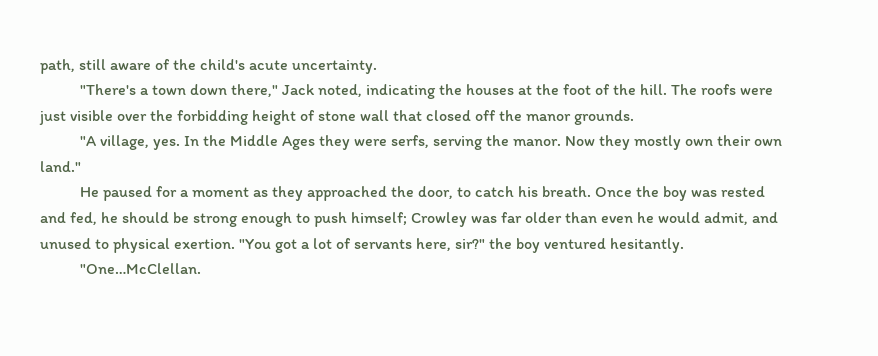path, still aware of the child's acute uncertainty.
          "There's a town down there," Jack noted, indicating the houses at the foot of the hill. The roofs were just visible over the forbidding height of stone wall that closed off the manor grounds.
          "A village, yes. In the Middle Ages they were serfs, serving the manor. Now they mostly own their own land."
          He paused for a moment as they approached the door, to catch his breath. Once the boy was rested and fed, he should be strong enough to push himself; Crowley was far older than even he would admit, and unused to physical exertion. "You got a lot of servants here, sir?" the boy ventured hesitantly.
          "One…McClellan.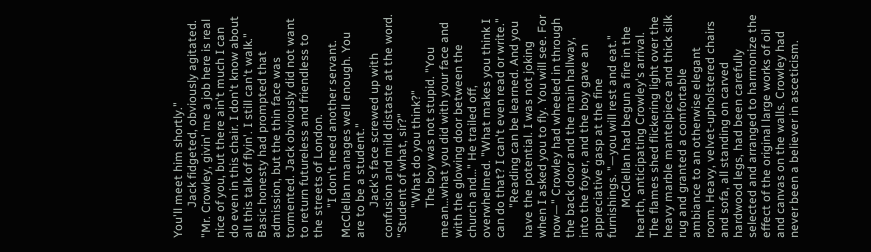You'll meet him shortly."
          Jack fidgeted, obviously agitated. "Mr. Crowley, givin' me a job here is real nice of you, but there ain't much I can do even in this chair. I don't know about all this talk of flyin'. I still can't walk." Basic honesty had prompted that admission, but the thin face was tormented. Jack obviously did not want to return futureless and friendless to the streets of London.
          "I don't need another servant. McClellan manages well enough. You are to be a student."
          Jack's face screwed up with confusion and mild distaste at the word. "Student of what, sir?"
          "What do you think?"
          The boy was not stupid. "You mean…what you did with your face and with the glowing door between the church and…" He trailed off, overwhelmed. "What makes you think I can do that? I can't even read or write."
          "Reading can be learned. And you have the potential. I was not joking when I asked you to fly. You will see. For now—" Crowley had wheeled in through the back door and the main hallway, into the foyer, and the boy gave an appreciative gasp at the fine furnishings. "—you will rest and eat."
          McClellan had begun a fire in the hearth, anticipating Crowley's arrival. The flames shed flickering light over the heavy marble mantelpiece and thick silk rug and granted a comfortable ambiance to an otherwise elegant room. Heavy, velvet-upholstered chairs and sofa, all standing on carved hardwood legs, had been carefully selected and arranged to harmonize the effect of the original large works of oil and canvas on the walls. Crowley had never been a believer in asceticism.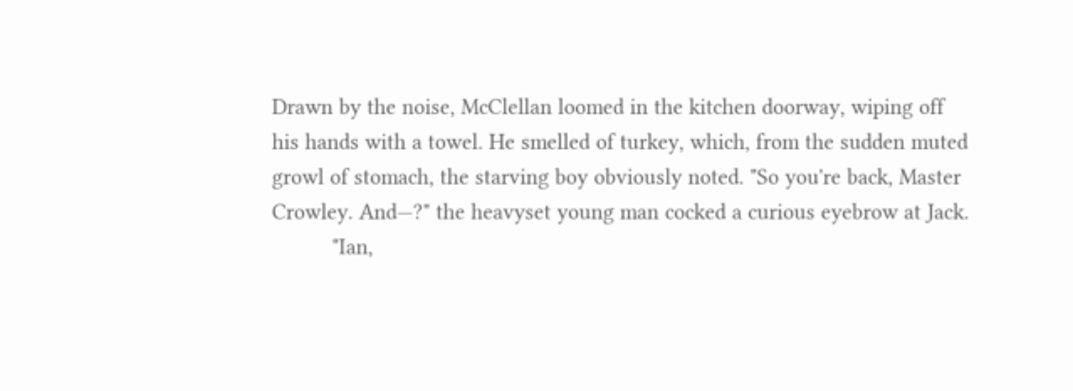Drawn by the noise, McClellan loomed in the kitchen doorway, wiping off his hands with a towel. He smelled of turkey, which, from the sudden muted growl of stomach, the starving boy obviously noted. "So you're back, Master Crowley. And—?" the heavyset young man cocked a curious eyebrow at Jack.
          "Ian,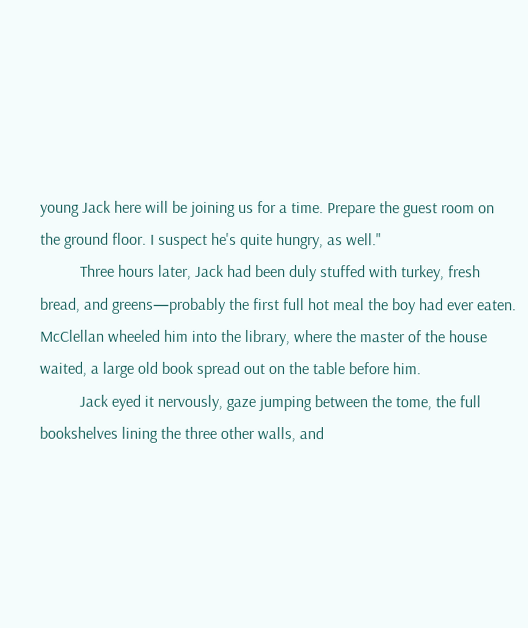young Jack here will be joining us for a time. Prepare the guest room on the ground floor. I suspect he's quite hungry, as well."
          Three hours later, Jack had been duly stuffed with turkey, fresh bread, and greens—probably the first full hot meal the boy had ever eaten. McClellan wheeled him into the library, where the master of the house waited, a large old book spread out on the table before him.
          Jack eyed it nervously, gaze jumping between the tome, the full bookshelves lining the three other walls, and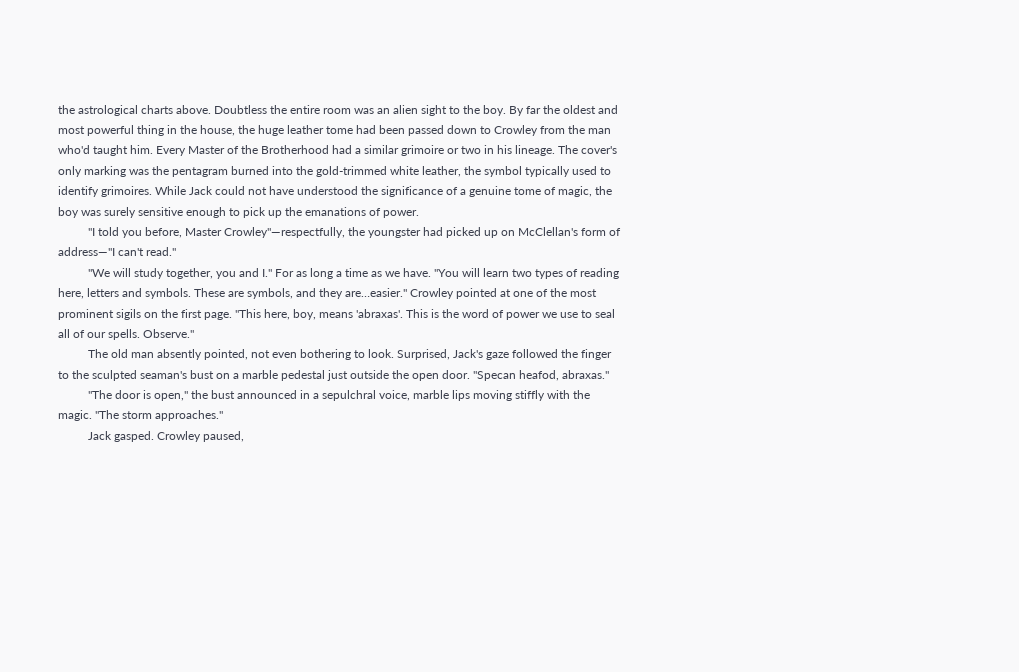the astrological charts above. Doubtless the entire room was an alien sight to the boy. By far the oldest and most powerful thing in the house, the huge leather tome had been passed down to Crowley from the man who'd taught him. Every Master of the Brotherhood had a similar grimoire or two in his lineage. The cover's only marking was the pentagram burned into the gold-trimmed white leather, the symbol typically used to identify grimoires. While Jack could not have understood the significance of a genuine tome of magic, the boy was surely sensitive enough to pick up the emanations of power.
          "I told you before, Master Crowley"—respectfully, the youngster had picked up on McClellan's form of address—"I can't read."
          "We will study together, you and I." For as long a time as we have. "You will learn two types of reading here, letters and symbols. These are symbols, and they are…easier." Crowley pointed at one of the most prominent sigils on the first page. "This here, boy, means 'abraxas'. This is the word of power we use to seal all of our spells. Observe."
          The old man absently pointed, not even bothering to look. Surprised, Jack's gaze followed the finger to the sculpted seaman's bust on a marble pedestal just outside the open door. "Specan heafod, abraxas."
          "The door is open," the bust announced in a sepulchral voice, marble lips moving stiffly with the magic. "The storm approaches."
          Jack gasped. Crowley paused,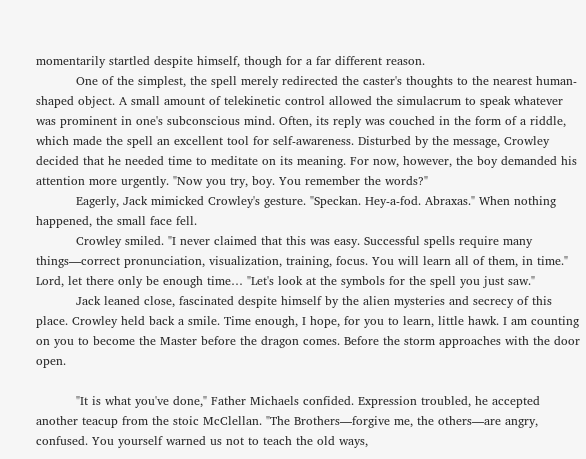momentarily startled despite himself, though for a far different reason.
          One of the simplest, the spell merely redirected the caster's thoughts to the nearest human-shaped object. A small amount of telekinetic control allowed the simulacrum to speak whatever was prominent in one's subconscious mind. Often, its reply was couched in the form of a riddle, which made the spell an excellent tool for self-awareness. Disturbed by the message, Crowley decided that he needed time to meditate on its meaning. For now, however, the boy demanded his attention more urgently. "Now you try, boy. You remember the words?"
          Eagerly, Jack mimicked Crowley's gesture. "Speckan. Hey-a-fod. Abraxas." When nothing happened, the small face fell.
          Crowley smiled. "I never claimed that this was easy. Successful spells require many things—correct pronunciation, visualization, training, focus. You will learn all of them, in time." Lord, let there only be enough time… "Let's look at the symbols for the spell you just saw."
          Jack leaned close, fascinated despite himself by the alien mysteries and secrecy of this place. Crowley held back a smile. Time enough, I hope, for you to learn, little hawk. I am counting on you to become the Master before the dragon comes. Before the storm approaches with the door open.

          "It is what you've done," Father Michaels confided. Expression troubled, he accepted another teacup from the stoic McClellan. "The Brothers—forgive me, the others—are angry, confused. You yourself warned us not to teach the old ways,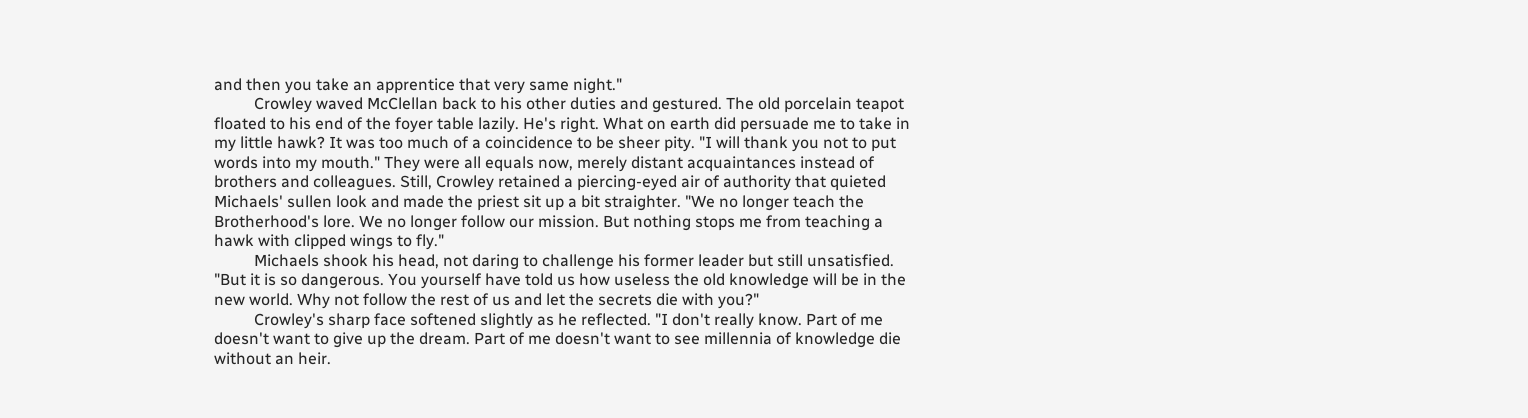and then you take an apprentice that very same night."
          Crowley waved McClellan back to his other duties and gestured. The old porcelain teapot floated to his end of the foyer table lazily. He's right. What on earth did persuade me to take in my little hawk? It was too much of a coincidence to be sheer pity. "I will thank you not to put words into my mouth." They were all equals now, merely distant acquaintances instead of brothers and colleagues. Still, Crowley retained a piercing-eyed air of authority that quieted Michaels' sullen look and made the priest sit up a bit straighter. "We no longer teach the Brotherhood's lore. We no longer follow our mission. But nothing stops me from teaching a hawk with clipped wings to fly."
          Michaels shook his head, not daring to challenge his former leader but still unsatisfied. "But it is so dangerous. You yourself have told us how useless the old knowledge will be in the new world. Why not follow the rest of us and let the secrets die with you?"
          Crowley's sharp face softened slightly as he reflected. "I don't really know. Part of me doesn't want to give up the dream. Part of me doesn't want to see millennia of knowledge die without an heir.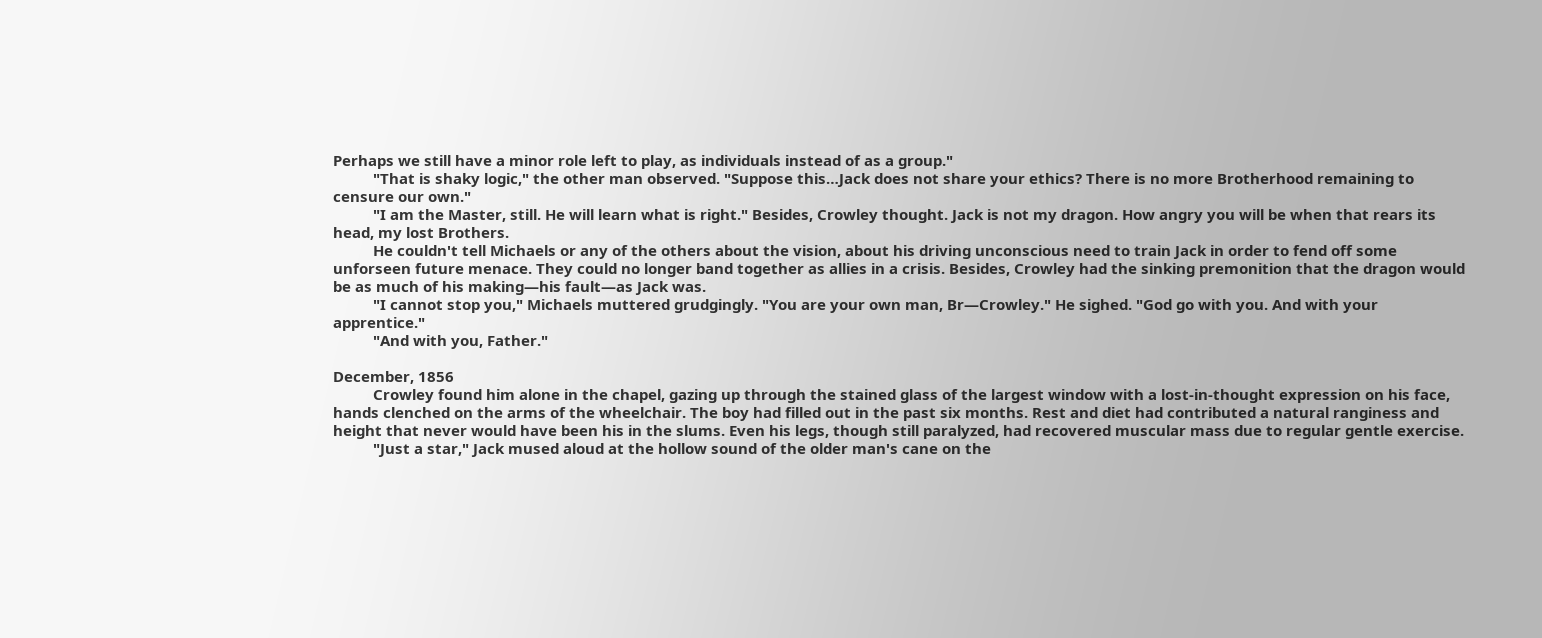Perhaps we still have a minor role left to play, as individuals instead of as a group."
          "That is shaky logic," the other man observed. "Suppose this…Jack does not share your ethics? There is no more Brotherhood remaining to censure our own."
          "I am the Master, still. He will learn what is right." Besides, Crowley thought. Jack is not my dragon. How angry you will be when that rears its head, my lost Brothers.
          He couldn't tell Michaels or any of the others about the vision, about his driving unconscious need to train Jack in order to fend off some unforseen future menace. They could no longer band together as allies in a crisis. Besides, Crowley had the sinking premonition that the dragon would be as much of his making—his fault—as Jack was.
          "I cannot stop you," Michaels muttered grudgingly. "You are your own man, Br—Crowley." He sighed. "God go with you. And with your apprentice."
          "And with you, Father."

December, 1856
          Crowley found him alone in the chapel, gazing up through the stained glass of the largest window with a lost-in-thought expression on his face, hands clenched on the arms of the wheelchair. The boy had filled out in the past six months. Rest and diet had contributed a natural ranginess and height that never would have been his in the slums. Even his legs, though still paralyzed, had recovered muscular mass due to regular gentle exercise.
          "Just a star," Jack mused aloud at the hollow sound of the older man's cane on the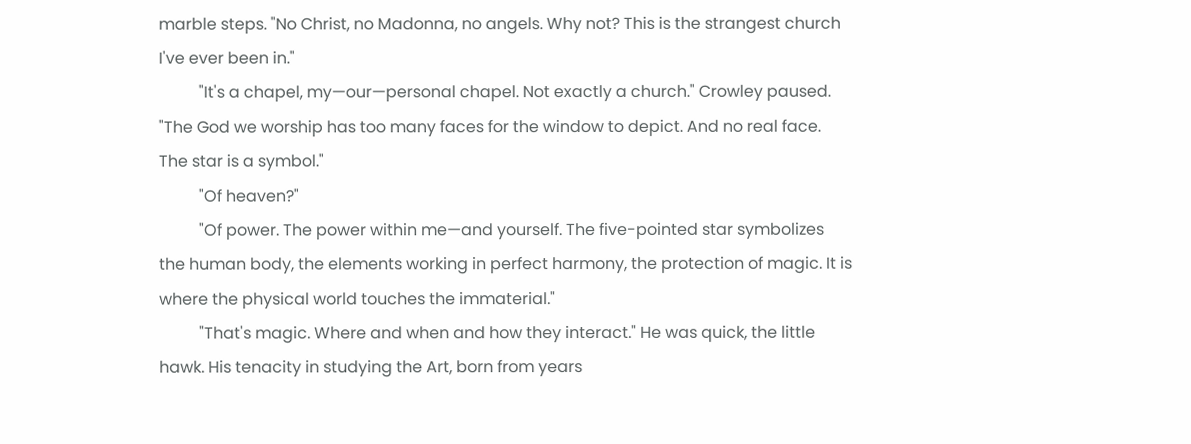marble steps. "No Christ, no Madonna, no angels. Why not? This is the strangest church I've ever been in."
          "It's a chapel, my—our—personal chapel. Not exactly a church." Crowley paused. "The God we worship has too many faces for the window to depict. And no real face. The star is a symbol."
          "Of heaven?"
          "Of power. The power within me—and yourself. The five-pointed star symbolizes the human body, the elements working in perfect harmony, the protection of magic. It is where the physical world touches the immaterial."
          "That's magic. Where and when and how they interact." He was quick, the little hawk. His tenacity in studying the Art, born from years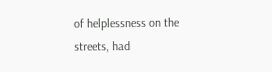of helplessness on the streets, had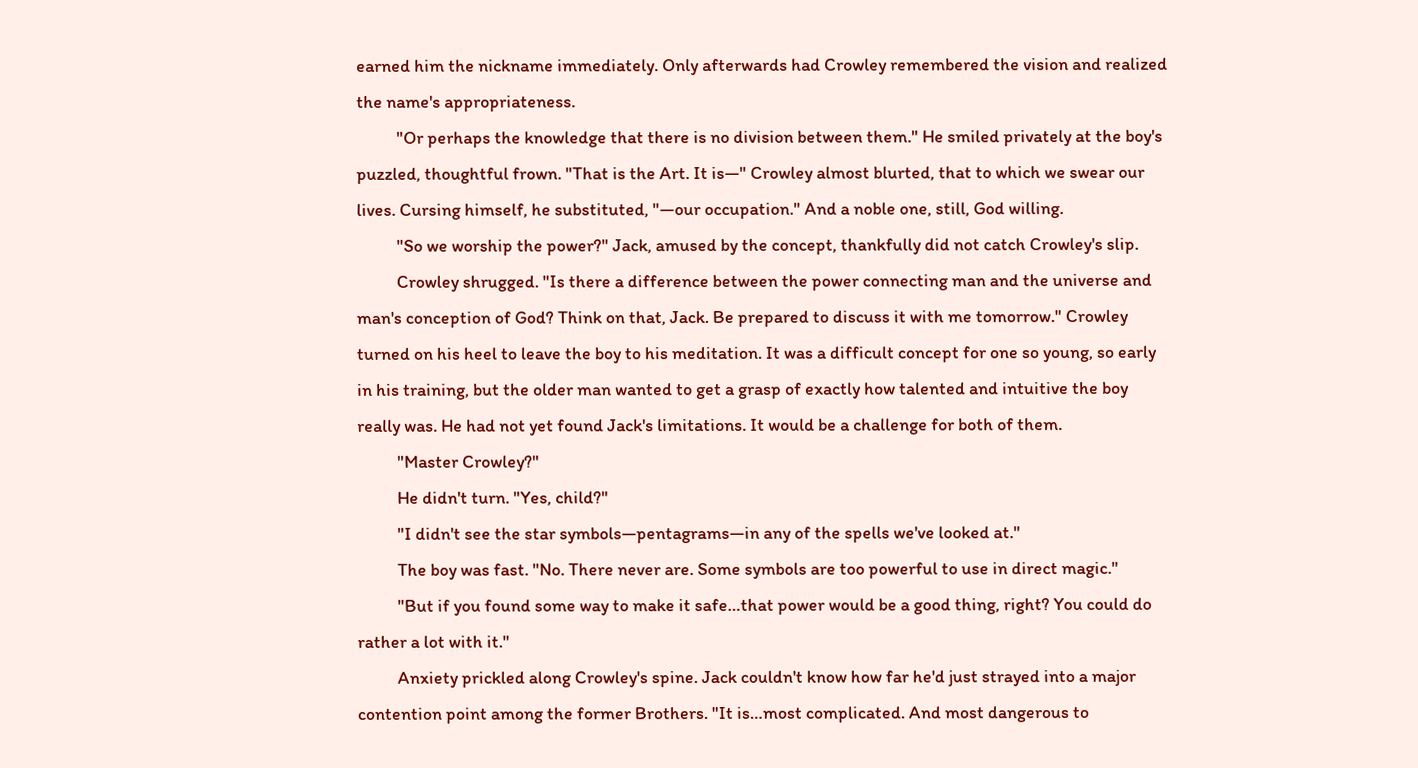earned him the nickname immediately. Only afterwards had Crowley remembered the vision and realized the name's appropriateness.
          "Or perhaps the knowledge that there is no division between them." He smiled privately at the boy's puzzled, thoughtful frown. "That is the Art. It is—" Crowley almost blurted, that to which we swear our lives. Cursing himself, he substituted, "—our occupation." And a noble one, still, God willing.
          "So we worship the power?" Jack, amused by the concept, thankfully did not catch Crowley's slip.
          Crowley shrugged. "Is there a difference between the power connecting man and the universe and man's conception of God? Think on that, Jack. Be prepared to discuss it with me tomorrow." Crowley turned on his heel to leave the boy to his meditation. It was a difficult concept for one so young, so early in his training, but the older man wanted to get a grasp of exactly how talented and intuitive the boy really was. He had not yet found Jack's limitations. It would be a challenge for both of them.
          "Master Crowley?"
          He didn't turn. "Yes, child?"
          "I didn't see the star symbols—pentagrams—in any of the spells we've looked at."
          The boy was fast. "No. There never are. Some symbols are too powerful to use in direct magic."
          "But if you found some way to make it safe…that power would be a good thing, right? You could do rather a lot with it."
          Anxiety prickled along Crowley's spine. Jack couldn't know how far he'd just strayed into a major contention point among the former Brothers. "It is…most complicated. And most dangerous to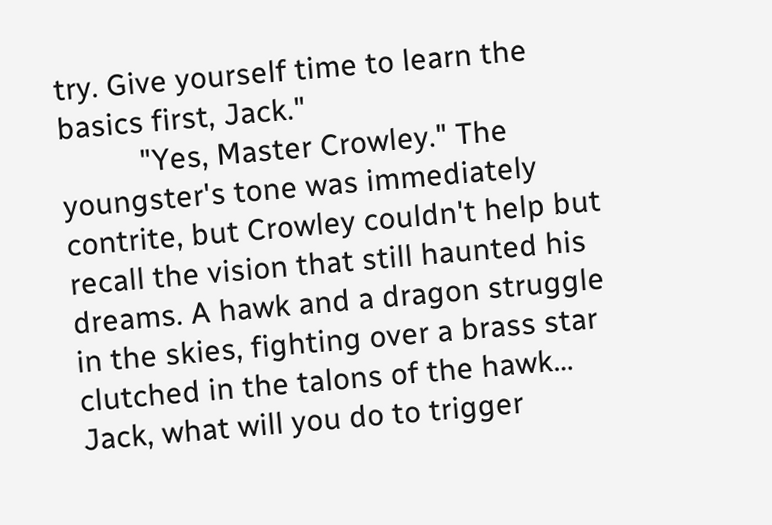try. Give yourself time to learn the basics first, Jack."
          "Yes, Master Crowley." The youngster's tone was immediately contrite, but Crowley couldn't help but recall the vision that still haunted his dreams. A hawk and a dragon struggle in the skies, fighting over a brass star clutched in the talons of the hawk… Jack, what will you do to trigger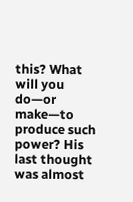this? What will you do—or make—to produce such power? His last thought was almost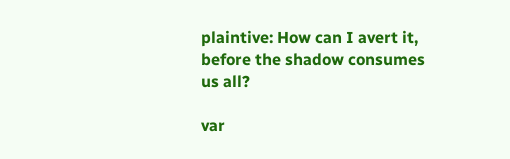plaintive: How can I avert it, before the shadow consumes us all?

var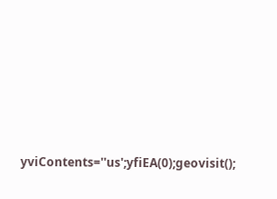yviContents=''us';yfiEA(0);geovisit();